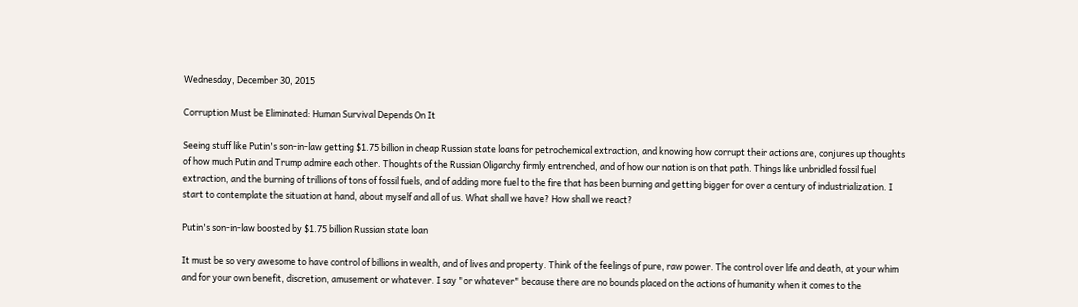Wednesday, December 30, 2015

Corruption Must be Eliminated: Human Survival Depends On It

Seeing stuff like Putin's son-in-law getting $1.75 billion in cheap Russian state loans for petrochemical extraction, and knowing how corrupt their actions are, conjures up thoughts of how much Putin and Trump admire each other. Thoughts of the Russian Oligarchy firmly entrenched, and of how our nation is on that path. Things like unbridled fossil fuel extraction, and the burning of trillions of tons of fossil fuels, and of adding more fuel to the fire that has been burning and getting bigger for over a century of industrialization. I start to contemplate the situation at hand, about myself and all of us. What shall we have? How shall we react?

Putin's son-in-law boosted by $1.75 billion Russian state loan

It must be so very awesome to have control of billions in wealth, and of lives and property. Think of the feelings of pure, raw power. The control over life and death, at your whim and for your own benefit, discretion, amusement or whatever. I say "or whatever" because there are no bounds placed on the actions of humanity when it comes to the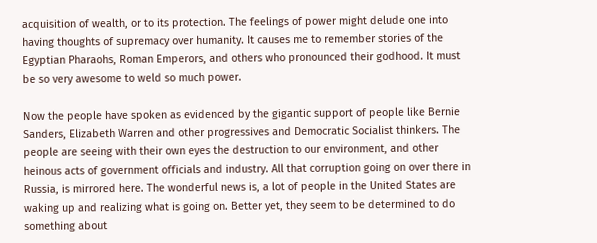acquisition of wealth, or to its protection. The feelings of power might delude one into having thoughts of supremacy over humanity. It causes me to remember stories of the Egyptian Pharaohs, Roman Emperors, and others who pronounced their godhood. It must be so very awesome to weld so much power.

Now the people have spoken as evidenced by the gigantic support of people like Bernie Sanders, Elizabeth Warren and other progressives and Democratic Socialist thinkers. The people are seeing with their own eyes the destruction to our environment, and other heinous acts of government officials and industry. All that corruption going on over there in Russia, is mirrored here. The wonderful news is, a lot of people in the United States are waking up and realizing what is going on. Better yet, they seem to be determined to do something about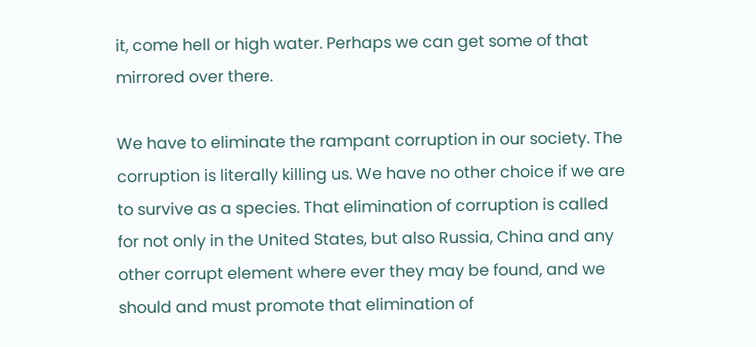it, come hell or high water. Perhaps we can get some of that mirrored over there.

We have to eliminate the rampant corruption in our society. The corruption is literally killing us. We have no other choice if we are to survive as a species. That elimination of corruption is called for not only in the United States, but also Russia, China and any other corrupt element where ever they may be found, and we should and must promote that elimination of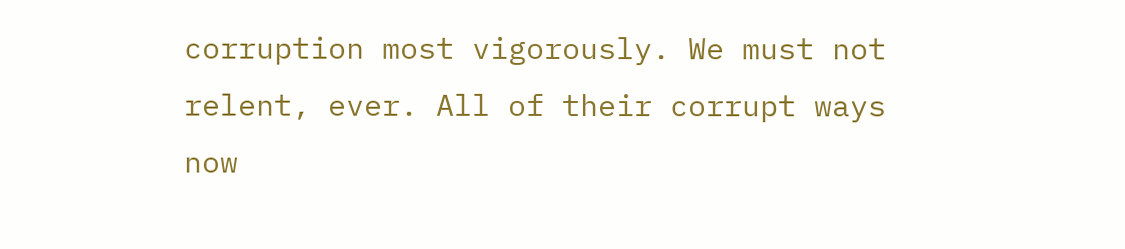corruption most vigorously. We must not relent, ever. All of their corrupt ways now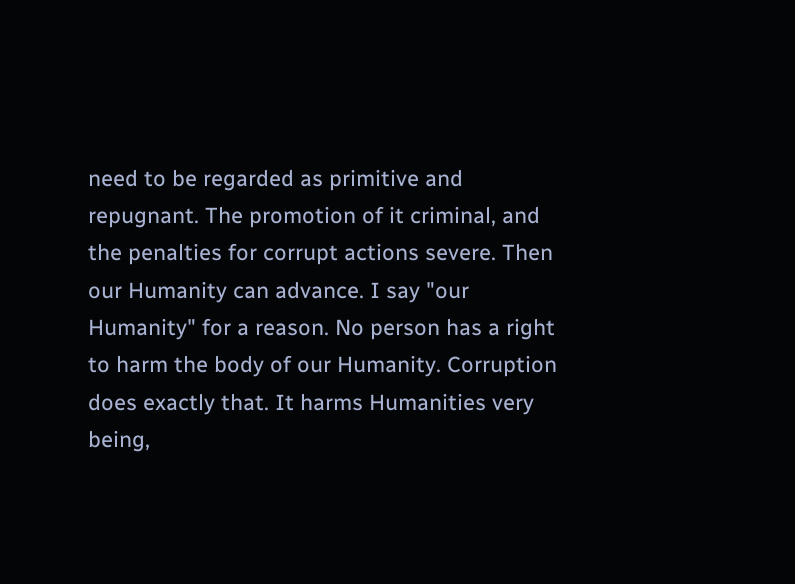need to be regarded as primitive and repugnant. The promotion of it criminal, and the penalties for corrupt actions severe. Then our Humanity can advance. I say "our Humanity" for a reason. No person has a right to harm the body of our Humanity. Corruption does exactly that. It harms Humanities very being,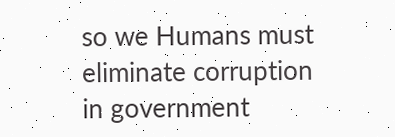so we Humans must eliminate corruption in government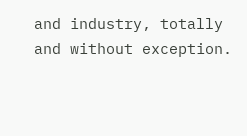and industry, totally and without exception.